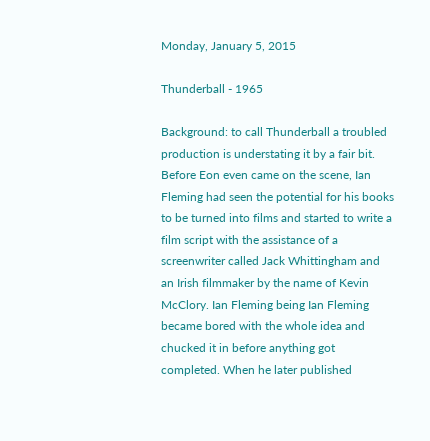Monday, January 5, 2015

Thunderball - 1965

Background: to call Thunderball a troubled production is understating it by a fair bit. Before Eon even came on the scene, Ian Fleming had seen the potential for his books to be turned into films and started to write a film script with the assistance of a screenwriter called Jack Whittingham and an Irish filmmaker by the name of Kevin McClory. Ian Fleming being Ian Fleming became bored with the whole idea and chucked it in before anything got completed. When he later published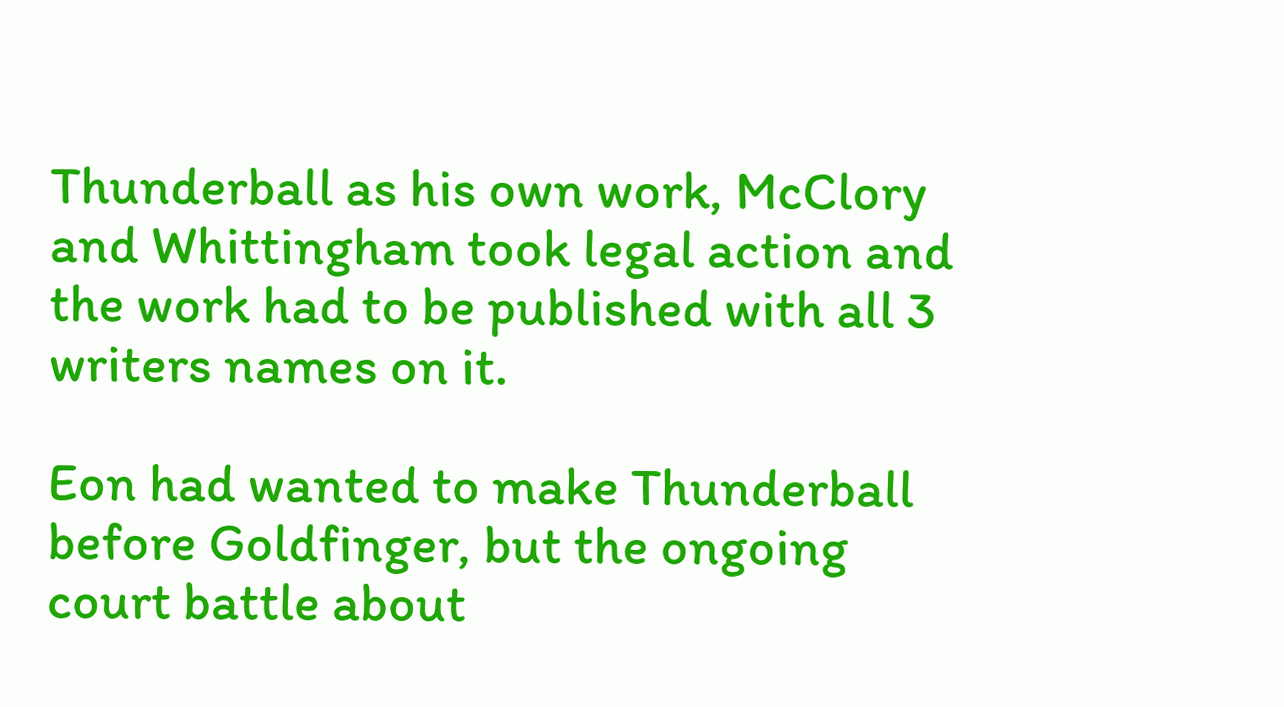Thunderball as his own work, McClory and Whittingham took legal action and the work had to be published with all 3 writers names on it.

Eon had wanted to make Thunderball before Goldfinger, but the ongoing court battle about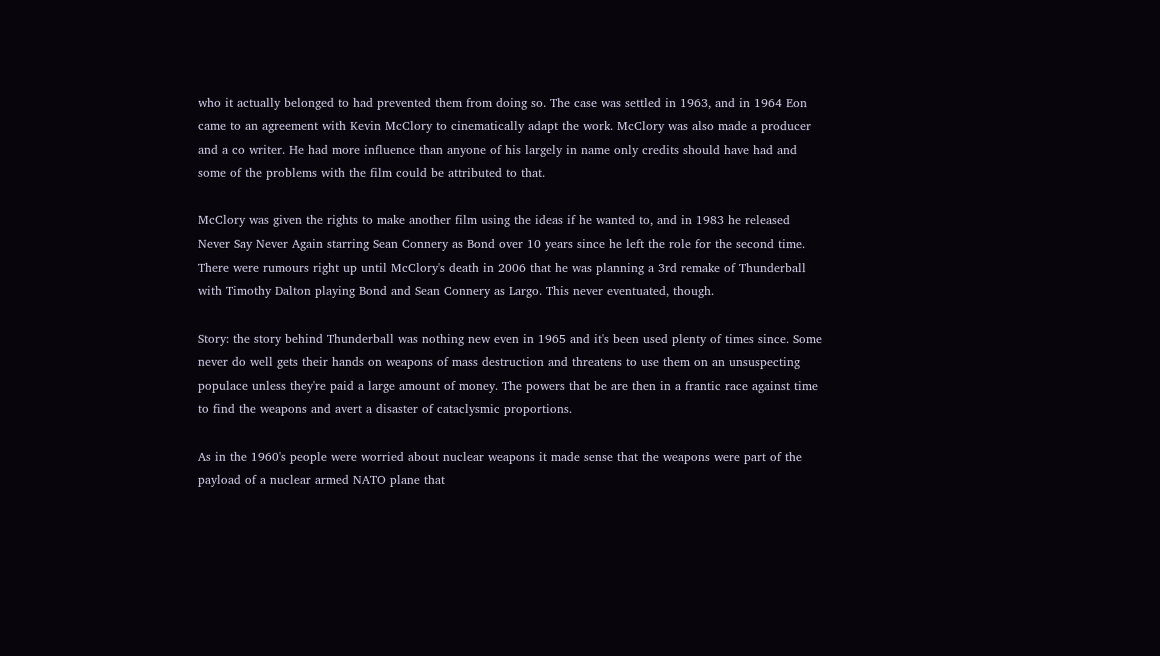who it actually belonged to had prevented them from doing so. The case was settled in 1963, and in 1964 Eon came to an agreement with Kevin McClory to cinematically adapt the work. McClory was also made a producer and a co writer. He had more influence than anyone of his largely in name only credits should have had and some of the problems with the film could be attributed to that.

McClory was given the rights to make another film using the ideas if he wanted to, and in 1983 he released Never Say Never Again starring Sean Connery as Bond over 10 years since he left the role for the second time. There were rumours right up until McClory's death in 2006 that he was planning a 3rd remake of Thunderball with Timothy Dalton playing Bond and Sean Connery as Largo. This never eventuated, though.

Story: the story behind Thunderball was nothing new even in 1965 and it's been used plenty of times since. Some never do well gets their hands on weapons of mass destruction and threatens to use them on an unsuspecting populace unless they're paid a large amount of money. The powers that be are then in a frantic race against time to find the weapons and avert a disaster of cataclysmic proportions.

As in the 1960's people were worried about nuclear weapons it made sense that the weapons were part of the payload of a nuclear armed NATO plane that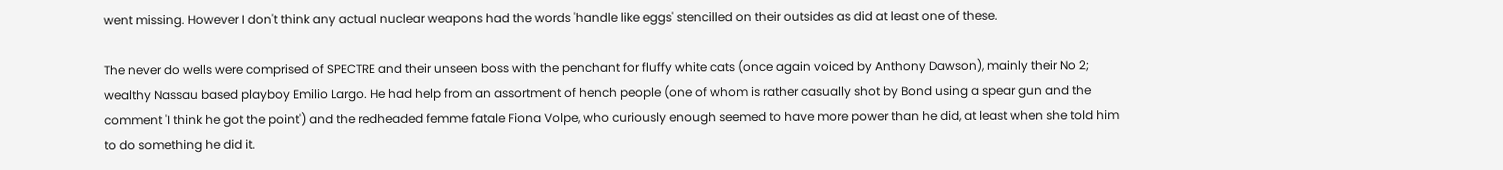went missing. However I don't think any actual nuclear weapons had the words 'handle like eggs' stencilled on their outsides as did at least one of these.

The never do wells were comprised of SPECTRE and their unseen boss with the penchant for fluffy white cats (once again voiced by Anthony Dawson), mainly their No 2; wealthy Nassau based playboy Emilio Largo. He had help from an assortment of hench people (one of whom is rather casually shot by Bond using a spear gun and the comment 'I think he got the point') and the redheaded femme fatale Fiona Volpe, who curiously enough seemed to have more power than he did, at least when she told him to do something he did it.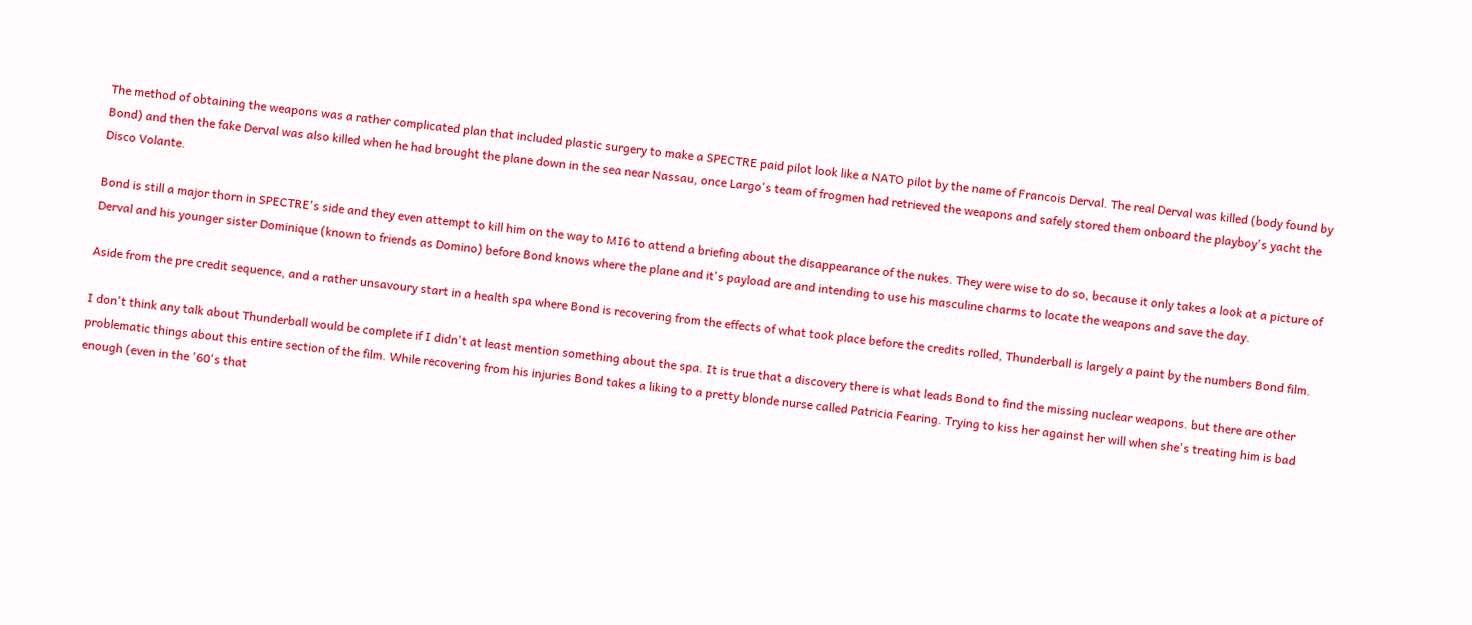The method of obtaining the weapons was a rather complicated plan that included plastic surgery to make a SPECTRE paid pilot look like a NATO pilot by the name of Francois Derval. The real Derval was killed (body found by Bond) and then the fake Derval was also killed when he had brought the plane down in the sea near Nassau, once Largo's team of frogmen had retrieved the weapons and safely stored them onboard the playboy's yacht the Disco Volante.

Bond is still a major thorn in SPECTRE's side and they even attempt to kill him on the way to MI6 to attend a briefing about the disappearance of the nukes. They were wise to do so, because it only takes a look at a picture of Derval and his younger sister Dominique (known to friends as Domino) before Bond knows where the plane and it's payload are and intending to use his masculine charms to locate the weapons and save the day.

Aside from the pre credit sequence, and a rather unsavoury start in a health spa where Bond is recovering from the effects of what took place before the credits rolled, Thunderball is largely a paint by the numbers Bond film.

I don't think any talk about Thunderball would be complete if I didn't at least mention something about the spa. It is true that a discovery there is what leads Bond to find the missing nuclear weapons. but there are other problematic things about this entire section of the film. While recovering from his injuries Bond takes a liking to a pretty blonde nurse called Patricia Fearing. Trying to kiss her against her will when she's treating him is bad enough (even in the '60's that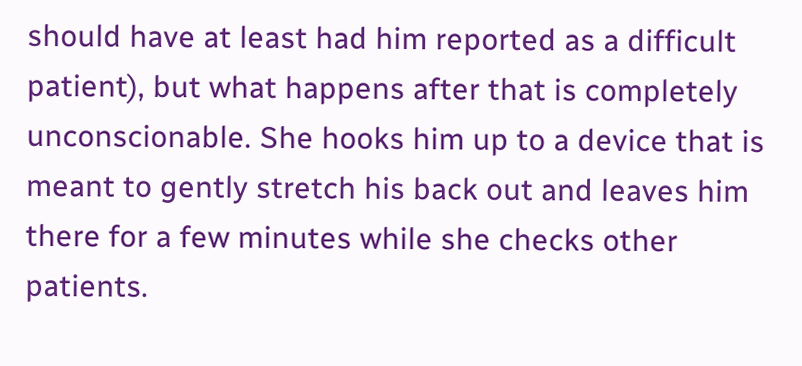should have at least had him reported as a difficult patient), but what happens after that is completely unconscionable. She hooks him up to a device that is meant to gently stretch his back out and leaves him there for a few minutes while she checks other patients.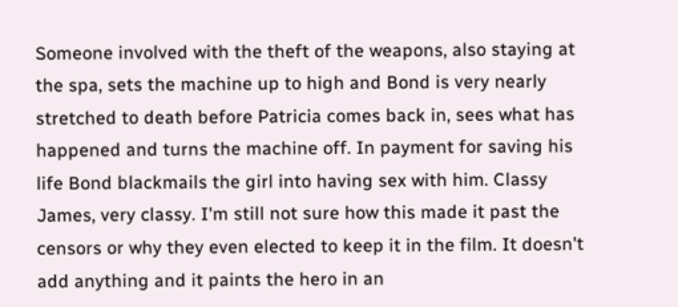Someone involved with the theft of the weapons, also staying at the spa, sets the machine up to high and Bond is very nearly stretched to death before Patricia comes back in, sees what has happened and turns the machine off. In payment for saving his life Bond blackmails the girl into having sex with him. Classy James, very classy. I'm still not sure how this made it past the censors or why they even elected to keep it in the film. It doesn't add anything and it paints the hero in an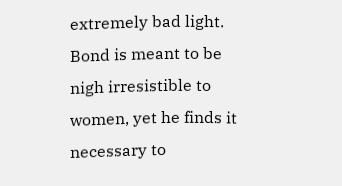extremely bad light. Bond is meant to be nigh irresistible to women, yet he finds it necessary to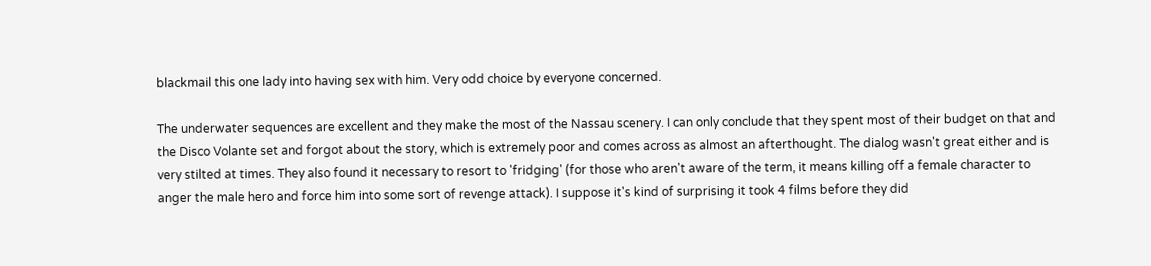blackmail this one lady into having sex with him. Very odd choice by everyone concerned.

The underwater sequences are excellent and they make the most of the Nassau scenery. I can only conclude that they spent most of their budget on that and the Disco Volante set and forgot about the story, which is extremely poor and comes across as almost an afterthought. The dialog wasn't great either and is very stilted at times. They also found it necessary to resort to 'fridging' (for those who aren't aware of the term, it means killing off a female character to anger the male hero and force him into some sort of revenge attack). I suppose it's kind of surprising it took 4 films before they did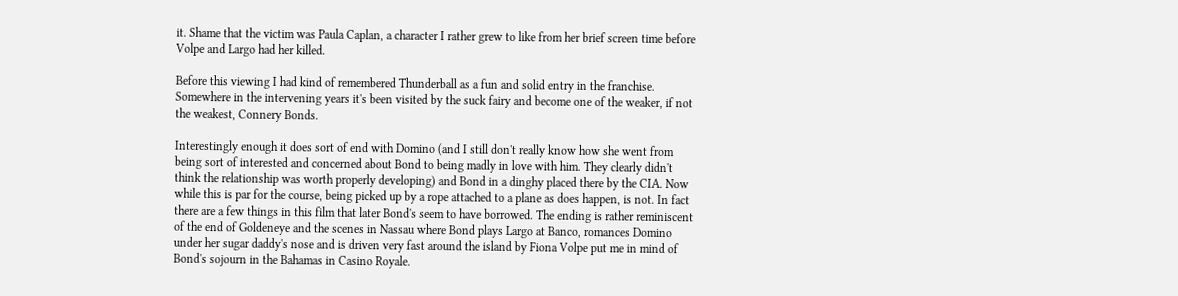it. Shame that the victim was Paula Caplan, a character I rather grew to like from her brief screen time before Volpe and Largo had her killed.

Before this viewing I had kind of remembered Thunderball as a fun and solid entry in the franchise. Somewhere in the intervening years it's been visited by the suck fairy and become one of the weaker, if not the weakest, Connery Bonds.

Interestingly enough it does sort of end with Domino (and I still don't really know how she went from being sort of interested and concerned about Bond to being madly in love with him. They clearly didn't think the relationship was worth properly developing) and Bond in a dinghy placed there by the CIA. Now while this is par for the course, being picked up by a rope attached to a plane as does happen, is not. In fact there are a few things in this film that later Bond's seem to have borrowed. The ending is rather reminiscent of the end of Goldeneye and the scenes in Nassau where Bond plays Largo at Banco, romances Domino under her sugar daddy's nose and is driven very fast around the island by Fiona Volpe put me in mind of Bond's sojourn in the Bahamas in Casino Royale.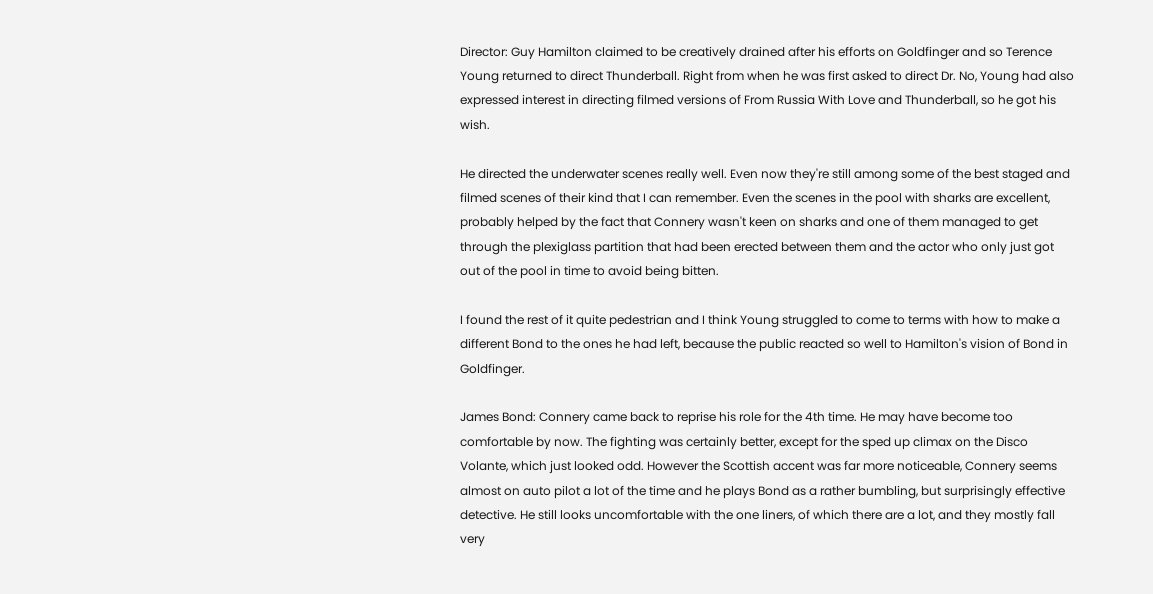Director: Guy Hamilton claimed to be creatively drained after his efforts on Goldfinger and so Terence Young returned to direct Thunderball. Right from when he was first asked to direct Dr. No, Young had also expressed interest in directing filmed versions of From Russia With Love and Thunderball, so he got his wish.

He directed the underwater scenes really well. Even now they're still among some of the best staged and filmed scenes of their kind that I can remember. Even the scenes in the pool with sharks are excellent, probably helped by the fact that Connery wasn't keen on sharks and one of them managed to get through the plexiglass partition that had been erected between them and the actor who only just got out of the pool in time to avoid being bitten.

I found the rest of it quite pedestrian and I think Young struggled to come to terms with how to make a different Bond to the ones he had left, because the public reacted so well to Hamilton's vision of Bond in Goldfinger.

James Bond: Connery came back to reprise his role for the 4th time. He may have become too comfortable by now. The fighting was certainly better, except for the sped up climax on the Disco Volante, which just looked odd. However the Scottish accent was far more noticeable, Connery seems almost on auto pilot a lot of the time and he plays Bond as a rather bumbling, but surprisingly effective detective. He still looks uncomfortable with the one liners, of which there are a lot, and they mostly fall very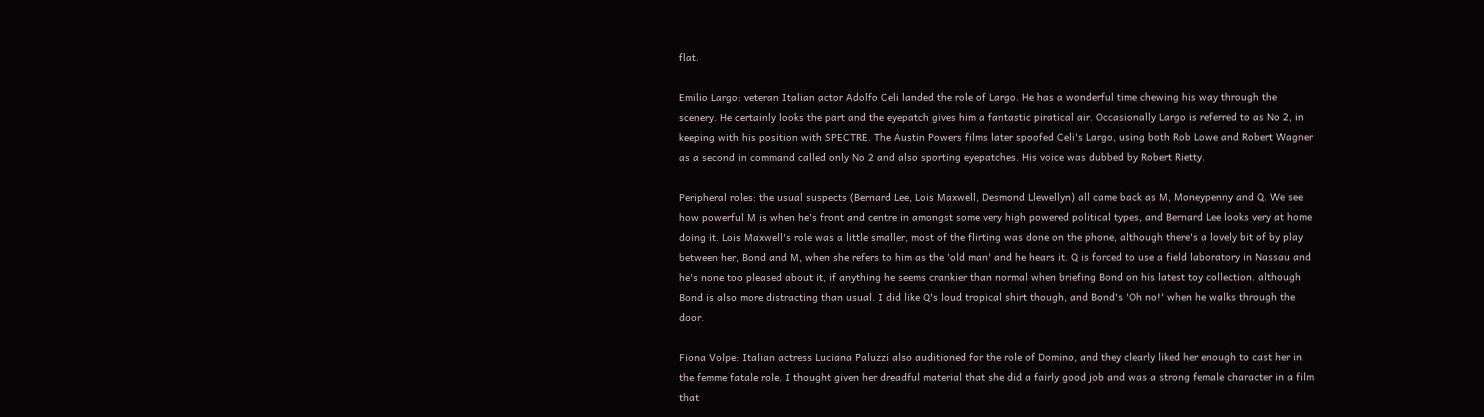flat.

Emilio Largo: veteran Italian actor Adolfo Celi landed the role of Largo. He has a wonderful time chewing his way through the scenery. He certainly looks the part and the eyepatch gives him a fantastic piratical air. Occasionally Largo is referred to as No 2, in keeping with his position with SPECTRE. The Austin Powers films later spoofed Celi's Largo, using both Rob Lowe and Robert Wagner as a second in command called only No 2 and also sporting eyepatches. His voice was dubbed by Robert Rietty.

Peripheral roles: the usual suspects (Bernard Lee, Lois Maxwell, Desmond Llewellyn) all came back as M, Moneypenny and Q. We see how powerful M is when he's front and centre in amongst some very high powered political types, and Bernard Lee looks very at home doing it. Lois Maxwell's role was a little smaller, most of the flirting was done on the phone, although there's a lovely bit of by play between her, Bond and M, when she refers to him as the 'old man' and he hears it. Q is forced to use a field laboratory in Nassau and he's none too pleased about it, if anything he seems crankier than normal when briefing Bond on his latest toy collection. although Bond is also more distracting than usual. I did like Q's loud tropical shirt though, and Bond's 'Oh no!' when he walks through the door.

Fiona Volpe: Italian actress Luciana Paluzzi also auditioned for the role of Domino, and they clearly liked her enough to cast her in the femme fatale role. I thought given her dreadful material that she did a fairly good job and was a strong female character in a film that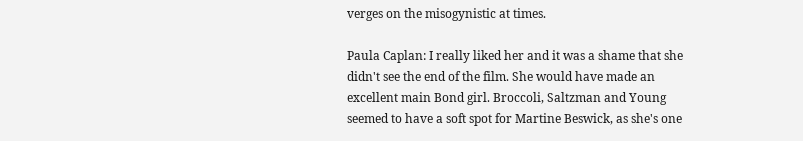verges on the misogynistic at times.

Paula Caplan: I really liked her and it was a shame that she didn't see the end of the film. She would have made an excellent main Bond girl. Broccoli, Saltzman and Young seemed to have a soft spot for Martine Beswick, as she's one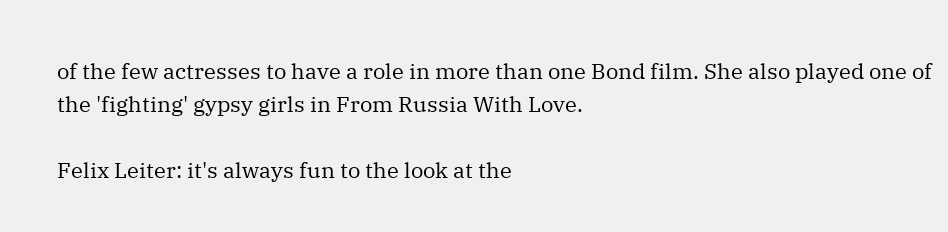of the few actresses to have a role in more than one Bond film. She also played one of the 'fighting' gypsy girls in From Russia With Love.

Felix Leiter: it's always fun to the look at the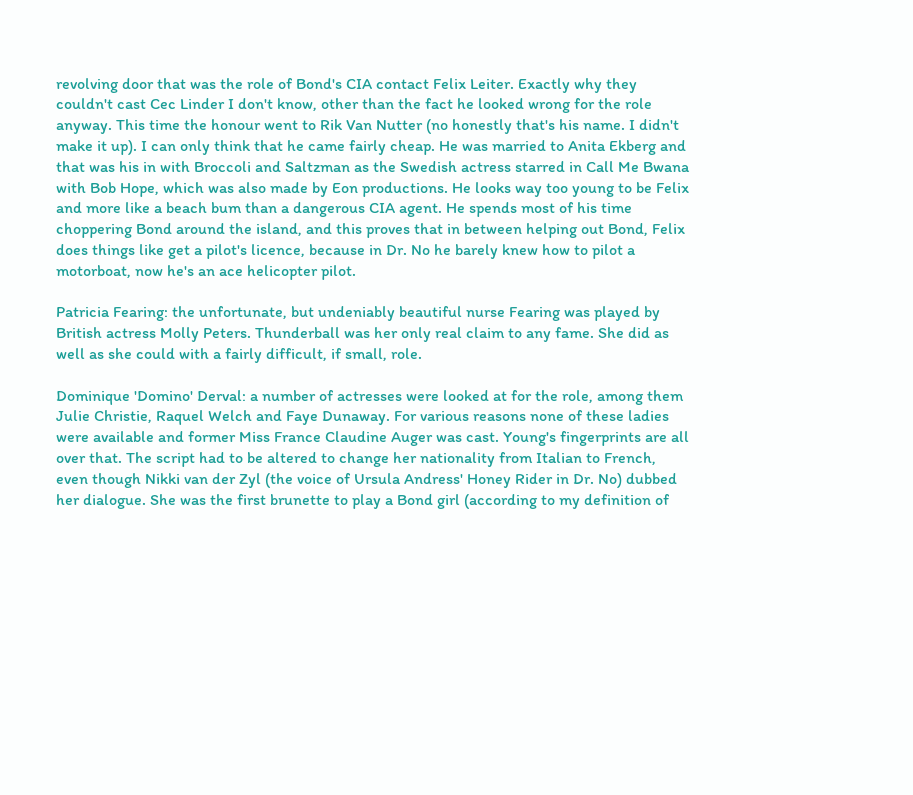revolving door that was the role of Bond's CIA contact Felix Leiter. Exactly why they couldn't cast Cec Linder I don't know, other than the fact he looked wrong for the role anyway. This time the honour went to Rik Van Nutter (no honestly that's his name. I didn't make it up). I can only think that he came fairly cheap. He was married to Anita Ekberg and that was his in with Broccoli and Saltzman as the Swedish actress starred in Call Me Bwana with Bob Hope, which was also made by Eon productions. He looks way too young to be Felix and more like a beach bum than a dangerous CIA agent. He spends most of his time choppering Bond around the island, and this proves that in between helping out Bond, Felix does things like get a pilot's licence, because in Dr. No he barely knew how to pilot a motorboat, now he's an ace helicopter pilot.

Patricia Fearing: the unfortunate, but undeniably beautiful nurse Fearing was played by British actress Molly Peters. Thunderball was her only real claim to any fame. She did as well as she could with a fairly difficult, if small, role.

Dominique 'Domino' Derval: a number of actresses were looked at for the role, among them Julie Christie, Raquel Welch and Faye Dunaway. For various reasons none of these ladies were available and former Miss France Claudine Auger was cast. Young's fingerprints are all over that. The script had to be altered to change her nationality from Italian to French, even though Nikki van der Zyl (the voice of Ursula Andress' Honey Rider in Dr. No) dubbed her dialogue. She was the first brunette to play a Bond girl (according to my definition of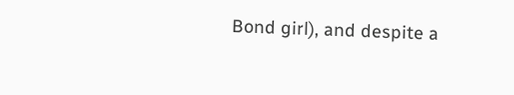Bond girl), and despite a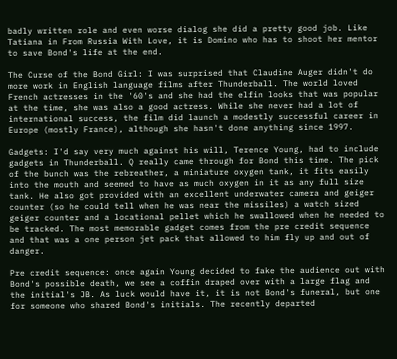badly written role and even worse dialog she did a pretty good job. Like Tatiana in From Russia With Love, it is Domino who has to shoot her mentor to save Bond's life at the end.

The Curse of the Bond Girl: I was surprised that Claudine Auger didn't do more work in English language films after Thunderball. The world loved French actresses in the '60's and she had the elfin looks that was popular at the time, she was also a good actress. While she never had a lot of international success, the film did launch a modestly successful career in Europe (mostly France), although she hasn't done anything since 1997.

Gadgets: I'd say very much against his will, Terence Young, had to include gadgets in Thunderball. Q really came through for Bond this time. The pick of the bunch was the rebreather, a miniature oxygen tank, it fits easily into the mouth and seemed to have as much oxygen in it as any full size tank. He also got provided with an excellent underwater camera and geiger counter (so he could tell when he was near the missiles) a watch sized geiger counter and a locational pellet which he swallowed when he needed to be tracked. The most memorable gadget comes from the pre credit sequence and that was a one person jet pack that allowed to him fly up and out of danger.

Pre credit sequence: once again Young decided to fake the audience out with Bond's possible death, we see a coffin draped over with a large flag and the initial's JB. As luck would have it, it is not Bond's funeral, but one for someone who shared Bond's initials. The recently departed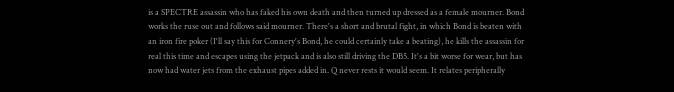is a SPECTRE assassin who has faked his own death and then turned up dressed as a female mourner. Bond works the ruse out and follows said mourner. There's a short and brutal fight, in which Bond is beaten with an iron fire poker (I'll say this for Connery's Bond, he could certainly take a beating), he kills the assassin for real this time and escapes using the jetpack and is also still driving the DB5. It's a bit worse for wear, but has now had water jets from the exhaust pipes added in. Q never rests it would seem. It relates peripherally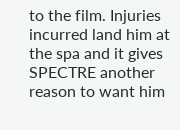to the film. Injuries incurred land him at the spa and it gives SPECTRE another reason to want him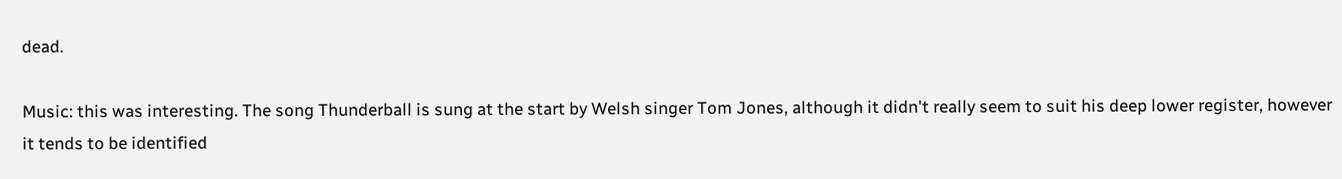dead.

Music: this was interesting. The song Thunderball is sung at the start by Welsh singer Tom Jones, although it didn't really seem to suit his deep lower register, however it tends to be identified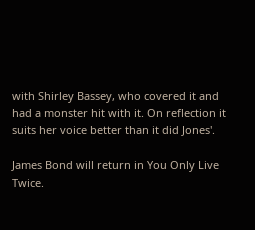with Shirley Bassey, who covered it and had a monster hit with it. On reflection it suits her voice better than it did Jones'.

James Bond will return in You Only Live Twice.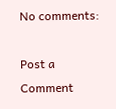No comments:

Post a Comment